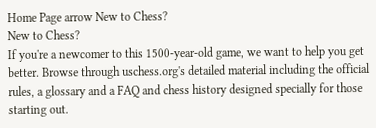Home Page arrow New to Chess?
New to Chess?
If you're a newcomer to this 1500-year-old game, we want to help you get better. Browse through uschess.org's detailed material including the official rules, a glossary and a FAQ and chess history designed specially for those starting out.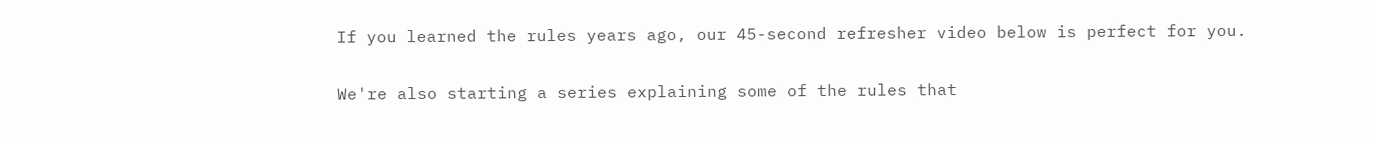If you learned the rules years ago, our 45-second refresher video below is perfect for you.

We're also starting a series explaining some of the rules that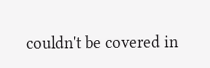couldn't be covered in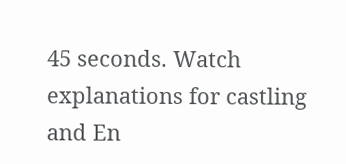45 seconds. Watch explanations for castling and En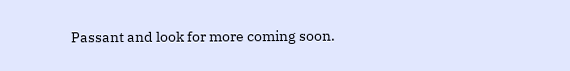Passant and look for more coming soon.